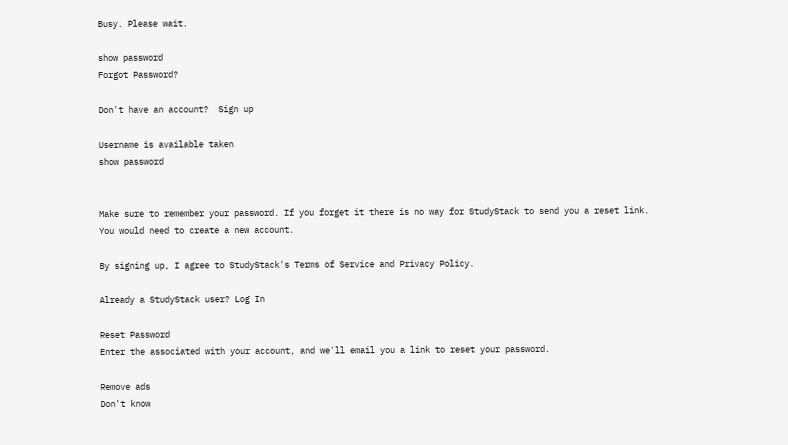Busy. Please wait.

show password
Forgot Password?

Don't have an account?  Sign up

Username is available taken
show password


Make sure to remember your password. If you forget it there is no way for StudyStack to send you a reset link. You would need to create a new account.

By signing up, I agree to StudyStack's Terms of Service and Privacy Policy.

Already a StudyStack user? Log In

Reset Password
Enter the associated with your account, and we'll email you a link to reset your password.

Remove ads
Don't know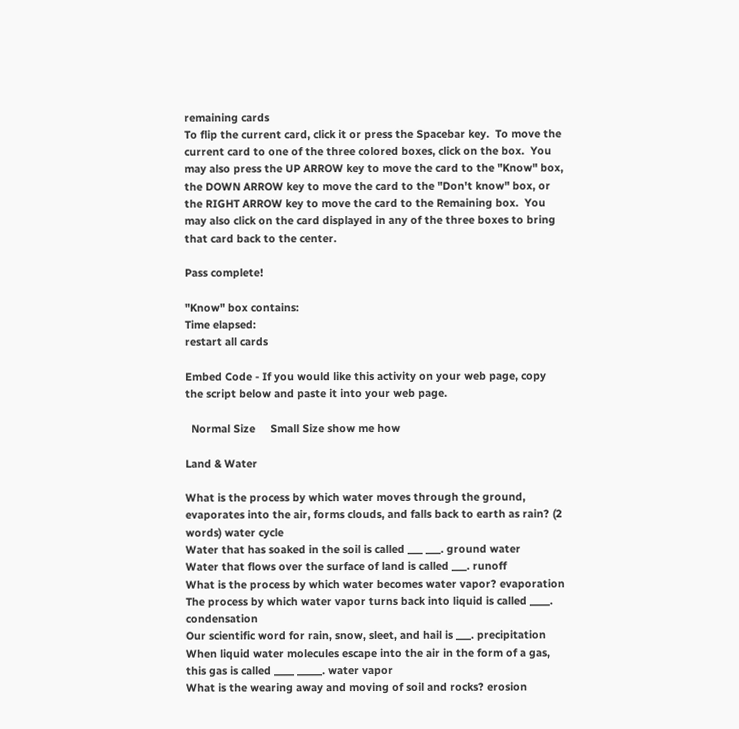remaining cards
To flip the current card, click it or press the Spacebar key.  To move the current card to one of the three colored boxes, click on the box.  You may also press the UP ARROW key to move the card to the "Know" box, the DOWN ARROW key to move the card to the "Don't know" box, or the RIGHT ARROW key to move the card to the Remaining box.  You may also click on the card displayed in any of the three boxes to bring that card back to the center.

Pass complete!

"Know" box contains:
Time elapsed:
restart all cards

Embed Code - If you would like this activity on your web page, copy the script below and paste it into your web page.

  Normal Size     Small Size show me how

Land & Water

What is the process by which water moves through the ground, evaporates into the air, forms clouds, and falls back to earth as rain? (2 words) water cycle
Water that has soaked in the soil is called ___ ___. ground water
Water that flows over the surface of land is called ___. runoff
What is the process by which water becomes water vapor? evaporation
The process by which water vapor turns back into liquid is called ____. condensation
Our scientific word for rain, snow, sleet, and hail is ___. precipitation
When liquid water molecules escape into the air in the form of a gas, this gas is called ____ _____. water vapor
What is the wearing away and moving of soil and rocks? erosion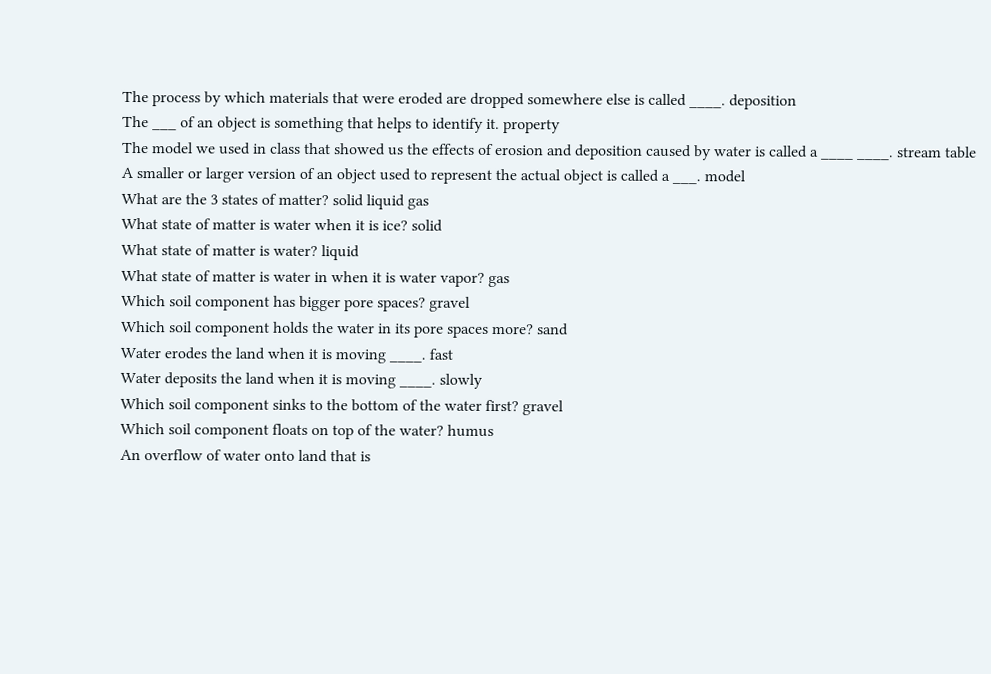The process by which materials that were eroded are dropped somewhere else is called ____. deposition
The ___ of an object is something that helps to identify it. property
The model we used in class that showed us the effects of erosion and deposition caused by water is called a ____ ____. stream table
A smaller or larger version of an object used to represent the actual object is called a ___. model
What are the 3 states of matter? solid liquid gas
What state of matter is water when it is ice? solid
What state of matter is water? liquid
What state of matter is water in when it is water vapor? gas
Which soil component has bigger pore spaces? gravel
Which soil component holds the water in its pore spaces more? sand
Water erodes the land when it is moving ____. fast
Water deposits the land when it is moving ____. slowly
Which soil component sinks to the bottom of the water first? gravel
Which soil component floats on top of the water? humus
An overflow of water onto land that is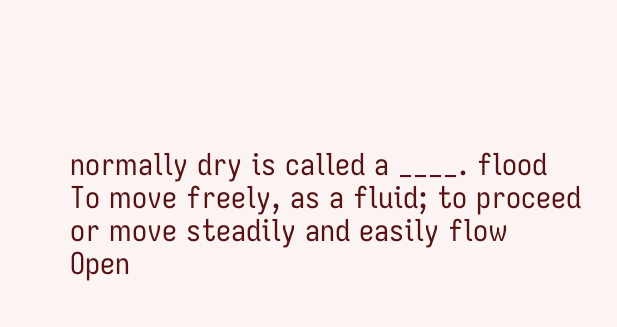normally dry is called a ____. flood
To move freely, as a fluid; to proceed or move steadily and easily flow
Open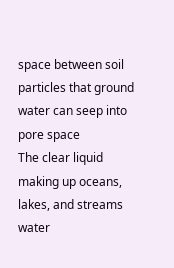space between soil particles that ground water can seep into pore space
The clear liquid making up oceans, lakes, and streams water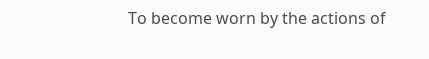To become worn by the actions of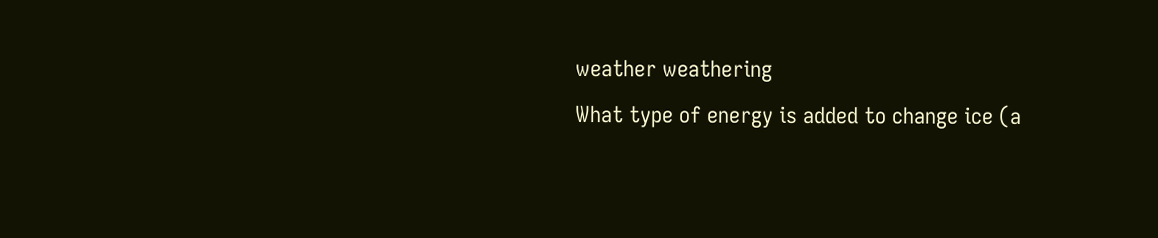weather weathering
What type of energy is added to change ice (a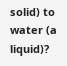solid) to water (a liquid)?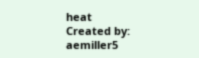heat
Created by: aemiller5